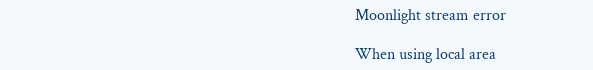Moonlight stream error

When using local area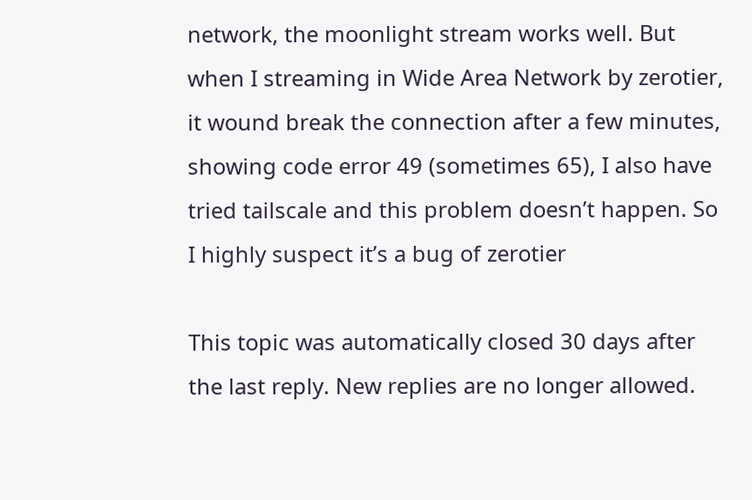network, the moonlight stream works well. But when I streaming in Wide Area Network by zerotier, it wound break the connection after a few minutes, showing code error 49 (sometimes 65), I also have tried tailscale and this problem doesn’t happen. So I highly suspect it’s a bug of zerotier

This topic was automatically closed 30 days after the last reply. New replies are no longer allowed.